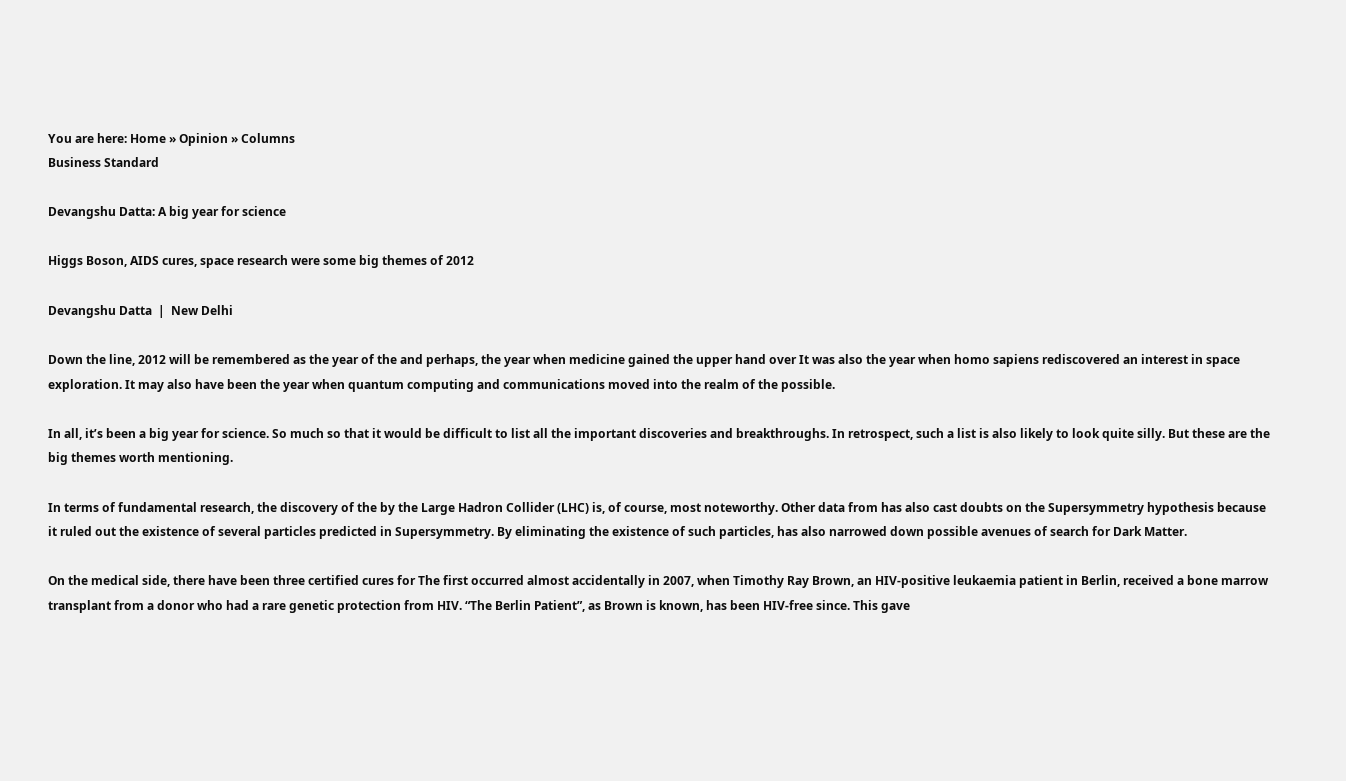You are here: Home » Opinion » Columns
Business Standard

Devangshu Datta: A big year for science

Higgs Boson, AIDS cures, space research were some big themes of 2012

Devangshu Datta  |  New Delhi

Down the line, 2012 will be remembered as the year of the and perhaps, the year when medicine gained the upper hand over It was also the year when homo sapiens rediscovered an interest in space exploration. It may also have been the year when quantum computing and communications moved into the realm of the possible.

In all, it’s been a big year for science. So much so that it would be difficult to list all the important discoveries and breakthroughs. In retrospect, such a list is also likely to look quite silly. But these are the big themes worth mentioning.

In terms of fundamental research, the discovery of the by the Large Hadron Collider (LHC) is, of course, most noteworthy. Other data from has also cast doubts on the Supersymmetry hypothesis because it ruled out the existence of several particles predicted in Supersymmetry. By eliminating the existence of such particles, has also narrowed down possible avenues of search for Dark Matter.

On the medical side, there have been three certified cures for The first occurred almost accidentally in 2007, when Timothy Ray Brown, an HIV-positive leukaemia patient in Berlin, received a bone marrow transplant from a donor who had a rare genetic protection from HIV. “The Berlin Patient”, as Brown is known, has been HIV-free since. This gave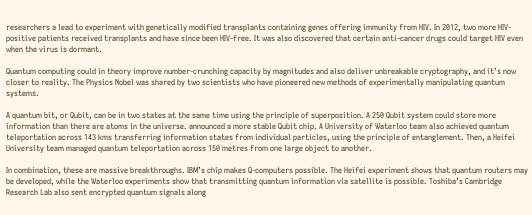researchers a lead to experiment with genetically modified transplants containing genes offering immunity from HIV. In 2012, two more HIV-positive patients received transplants and have since been HIV-free. It was also discovered that certain anti-cancer drugs could target HIV even when the virus is dormant.

Quantum computing could in theory improve number-crunching capacity by magnitudes and also deliver unbreakable cryptography, and it’s now closer to reality. The Physics Nobel was shared by two scientists who have pioneered new methods of experimentally manipulating quantum systems.

A quantum bit, or Qubit, can be in two states at the same time using the principle of superposition. A 250 Qubit system could store more information than there are atoms in the universe. announced a more stable Qubit chip. A University of Waterloo team also achieved quantum teleportation across 143 kms transferring information states from individual particles, using the principle of entanglement. Then, a Heifei University team managed quantum teleportation across 150 metres from one large object to another.

In combination, these are massive breakthroughs. IBM’s chip makes Q-computers possible. The Heifei experiment shows that quantum routers may be developed, while the Waterloo experiments show that transmitting quantum information via satellite is possible. Toshiba’s Cambridge Research Lab also sent encrypted quantum signals along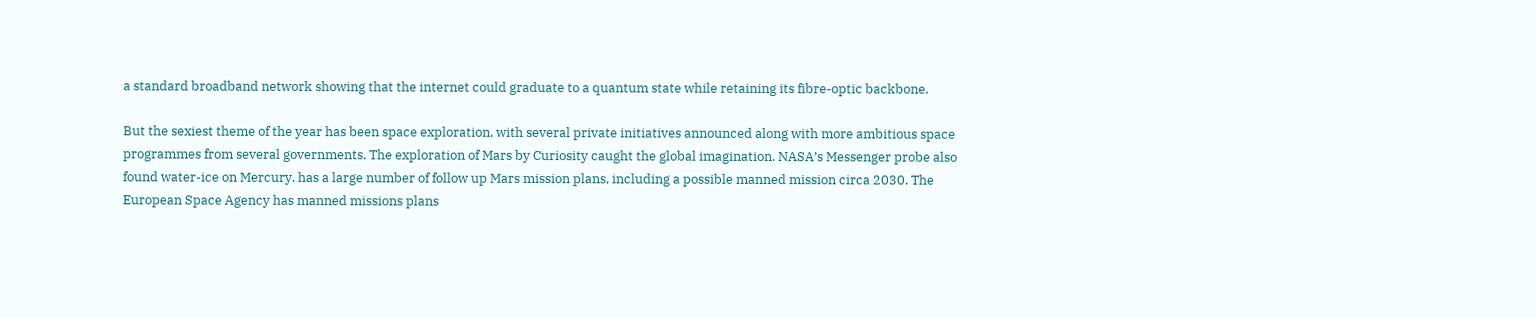a standard broadband network showing that the internet could graduate to a quantum state while retaining its fibre-optic backbone.

But the sexiest theme of the year has been space exploration, with several private initiatives announced along with more ambitious space programmes from several governments. The exploration of Mars by Curiosity caught the global imagination. NASA’s Messenger probe also found water-ice on Mercury. has a large number of follow up Mars mission plans, including a possible manned mission circa 2030. The European Space Agency has manned missions plans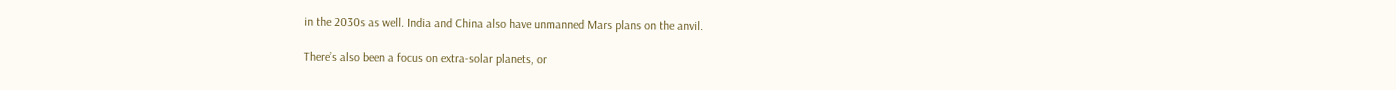in the 2030s as well. India and China also have unmanned Mars plans on the anvil.

There’s also been a focus on extra-solar planets, or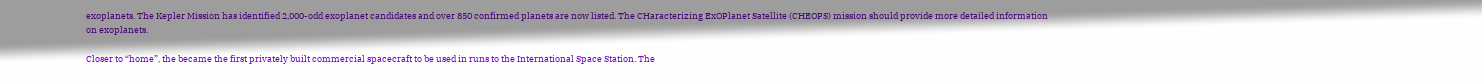exoplanets. The Kepler Mission has identified 2,000-odd exoplanet candidates and over 850 confirmed planets are now listed. The CHaracterizing ExOPlanet Satellite (CHEOPS) mission should provide more detailed information on exoplanets.

Closer to “home”, the became the first privately built commercial spacecraft to be used in runs to the International Space Station. The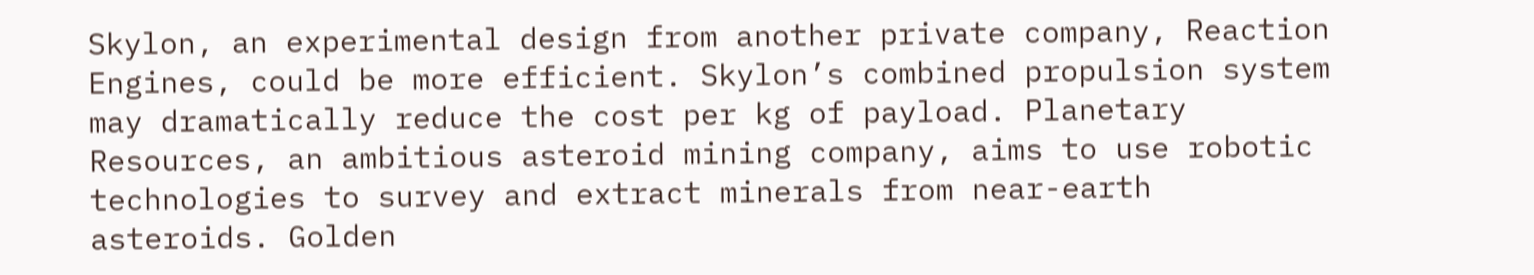Skylon, an experimental design from another private company, Reaction Engines, could be more efficient. Skylon’s combined propulsion system may dramatically reduce the cost per kg of payload. Planetary Resources, an ambitious asteroid mining company, aims to use robotic technologies to survey and extract minerals from near-earth asteroids. Golden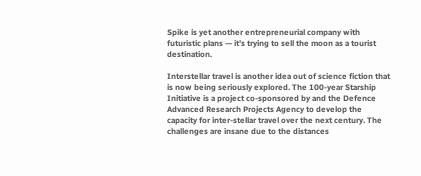Spike is yet another entrepreneurial company with futuristic plans — it’s trying to sell the moon as a tourist destination.

Interstellar travel is another idea out of science fiction that is now being seriously explored. The 100-year Starship Initiative is a project co-sponsored by and the Defence Advanced Research Projects Agency to develop the capacity for inter-stellar travel over the next century. The challenges are insane due to the distances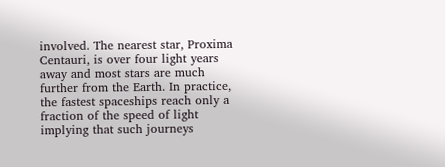involved. The nearest star, Proxima Centauri, is over four light years away and most stars are much further from the Earth. In practice, the fastest spaceships reach only a fraction of the speed of light implying that such journeys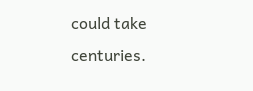could take centuries.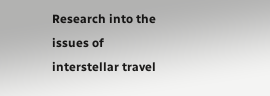Research into the issues of interstellar travel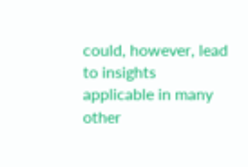could, however, lead to insights applicable in many other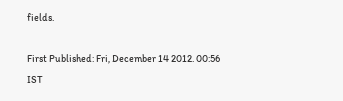fields.

First Published: Fri, December 14 2012. 00:56 IST